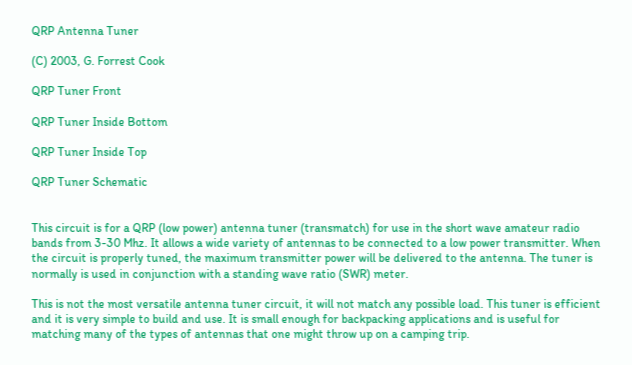QRP Antenna Tuner

(C) 2003, G. Forrest Cook

QRP Tuner Front

QRP Tuner Inside Bottom

QRP Tuner Inside Top

QRP Tuner Schematic


This circuit is for a QRP (low power) antenna tuner (transmatch) for use in the short wave amateur radio bands from 3-30 Mhz. It allows a wide variety of antennas to be connected to a low power transmitter. When the circuit is properly tuned, the maximum transmitter power will be delivered to the antenna. The tuner is normally is used in conjunction with a standing wave ratio (SWR) meter.

This is not the most versatile antenna tuner circuit, it will not match any possible load. This tuner is efficient and it is very simple to build and use. It is small enough for backpacking applications and is useful for matching many of the types of antennas that one might throw up on a camping trip.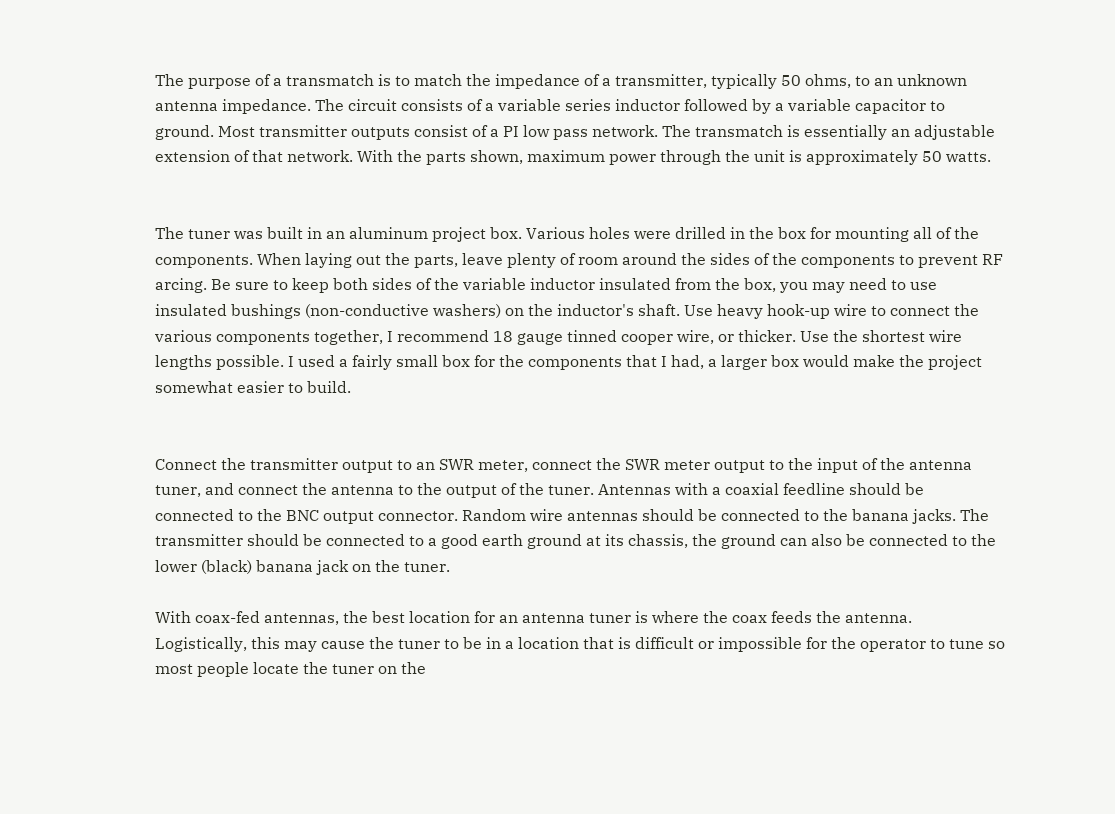The purpose of a transmatch is to match the impedance of a transmitter, typically 50 ohms, to an unknown antenna impedance. The circuit consists of a variable series inductor followed by a variable capacitor to ground. Most transmitter outputs consist of a PI low pass network. The transmatch is essentially an adjustable extension of that network. With the parts shown, maximum power through the unit is approximately 50 watts.


The tuner was built in an aluminum project box. Various holes were drilled in the box for mounting all of the components. When laying out the parts, leave plenty of room around the sides of the components to prevent RF arcing. Be sure to keep both sides of the variable inductor insulated from the box, you may need to use insulated bushings (non-conductive washers) on the inductor's shaft. Use heavy hook-up wire to connect the various components together, I recommend 18 gauge tinned cooper wire, or thicker. Use the shortest wire lengths possible. I used a fairly small box for the components that I had, a larger box would make the project somewhat easier to build.


Connect the transmitter output to an SWR meter, connect the SWR meter output to the input of the antenna tuner, and connect the antenna to the output of the tuner. Antennas with a coaxial feedline should be connected to the BNC output connector. Random wire antennas should be connected to the banana jacks. The transmitter should be connected to a good earth ground at its chassis, the ground can also be connected to the lower (black) banana jack on the tuner.

With coax-fed antennas, the best location for an antenna tuner is where the coax feeds the antenna. Logistically, this may cause the tuner to be in a location that is difficult or impossible for the operator to tune so most people locate the tuner on the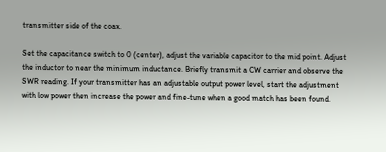transmitter side of the coax.

Set the capacitance switch to 0 (center), adjust the variable capacitor to the mid point. Adjust the inductor to near the minimum inductance. Briefly transmit a CW carrier and observe the SWR reading. If your transmitter has an adjustable output power level, start the adjustment with low power then increase the power and fine-tune when a good match has been found.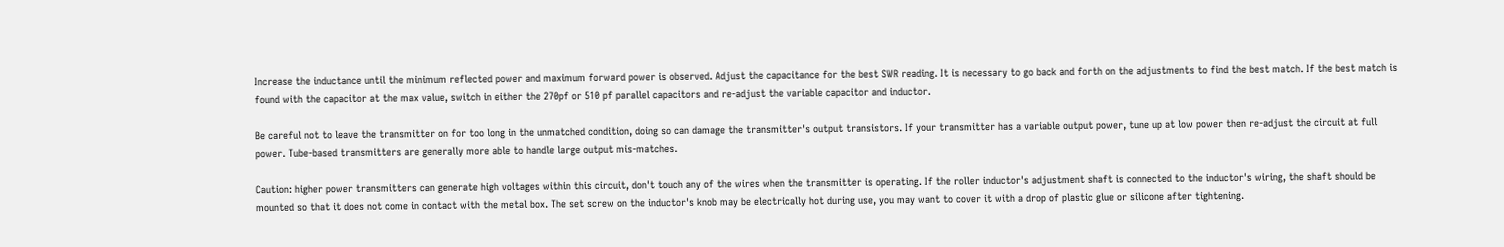Increase the inductance until the minimum reflected power and maximum forward power is observed. Adjust the capacitance for the best SWR reading. It is necessary to go back and forth on the adjustments to find the best match. If the best match is found with the capacitor at the max value, switch in either the 270pf or 510 pf parallel capacitors and re-adjust the variable capacitor and inductor.

Be careful not to leave the transmitter on for too long in the unmatched condition, doing so can damage the transmitter's output transistors. If your transmitter has a variable output power, tune up at low power then re-adjust the circuit at full power. Tube-based transmitters are generally more able to handle large output mis-matches.

Caution: higher power transmitters can generate high voltages within this circuit, don't touch any of the wires when the transmitter is operating. If the roller inductor's adjustment shaft is connected to the inductor's wiring, the shaft should be mounted so that it does not come in contact with the metal box. The set screw on the inductor's knob may be electrically hot during use, you may want to cover it with a drop of plastic glue or silicone after tightening.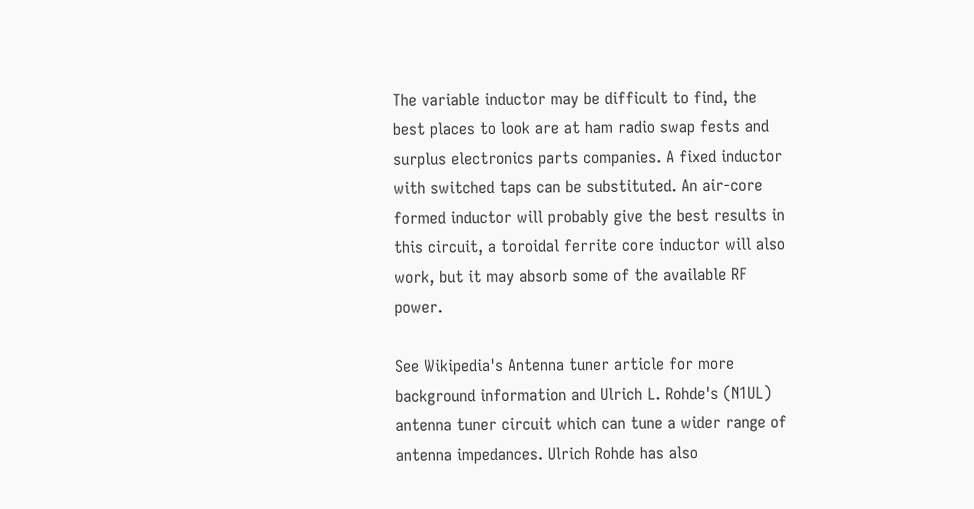The variable inductor may be difficult to find, the best places to look are at ham radio swap fests and surplus electronics parts companies. A fixed inductor with switched taps can be substituted. An air-core formed inductor will probably give the best results in this circuit, a toroidal ferrite core inductor will also work, but it may absorb some of the available RF power.

See Wikipedia's Antenna tuner article for more background information and Ulrich L. Rohde's (N1UL) antenna tuner circuit which can tune a wider range of antenna impedances. Ulrich Rohde has also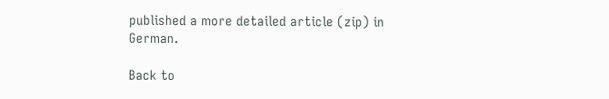published a more detailed article (zip) in German.

Back to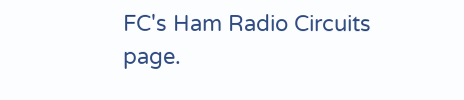FC's Ham Radio Circuits page.